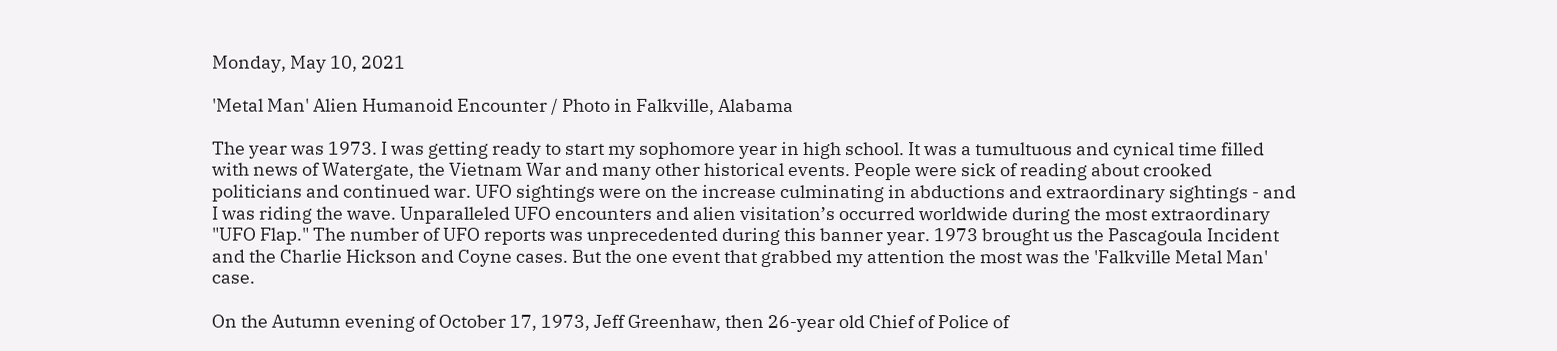Monday, May 10, 2021

'Metal Man' Alien Humanoid Encounter / Photo in Falkville, Alabama

The year was 1973. I was getting ready to start my sophomore year in high school. It was a tumultuous and cynical time filled with news of Watergate, the Vietnam War and many other historical events. People were sick of reading about crooked politicians and continued war. UFO sightings were on the increase culminating in abductions and extraordinary sightings - and I was riding the wave. Unparalleled UFO encounters and alien visitation’s occurred worldwide during the most extraordinary "UFO Flap." The number of UFO reports was unprecedented during this banner year. 1973 brought us the Pascagoula Incident and the Charlie Hickson and Coyne cases. But the one event that grabbed my attention the most was the 'Falkville Metal Man' case.

On the Autumn evening of October 17, 1973, Jeff Greenhaw, then 26-year old Chief of Police of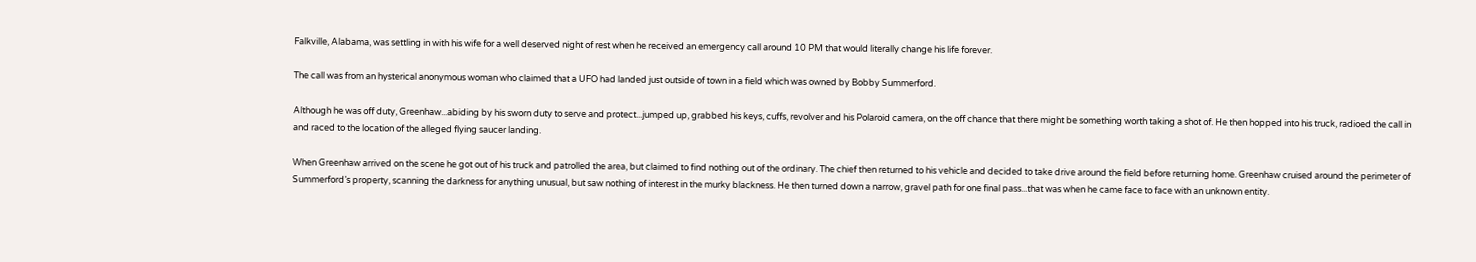Falkville, Alabama, was settling in with his wife for a well deserved night of rest when he received an emergency call around 10 PM that would literally change his life forever.

The call was from an hysterical anonymous woman who claimed that a UFO had landed just outside of town in a field which was owned by Bobby Summerford.

Although he was off duty, Greenhaw...abiding by his sworn duty to serve and protect...jumped up, grabbed his keys, cuffs, revolver and his Polaroid camera, on the off chance that there might be something worth taking a shot of. He then hopped into his truck, radioed the call in and raced to the location of the alleged flying saucer landing.

When Greenhaw arrived on the scene he got out of his truck and patrolled the area, but claimed to find nothing out of the ordinary. The chief then returned to his vehicle and decided to take drive around the field before returning home. Greenhaw cruised around the perimeter of Summerford’s property, scanning the darkness for anything unusual, but saw nothing of interest in the murky blackness. He then turned down a narrow, gravel path for one final pass...that was when he came face to face with an unknown entity.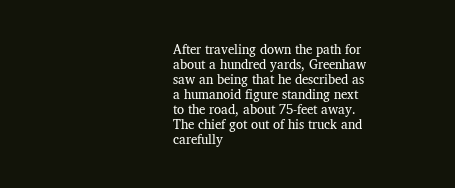After traveling down the path for about a hundred yards, Greenhaw saw an being that he described as a humanoid figure standing next to the road, about 75-feet away. The chief got out of his truck and carefully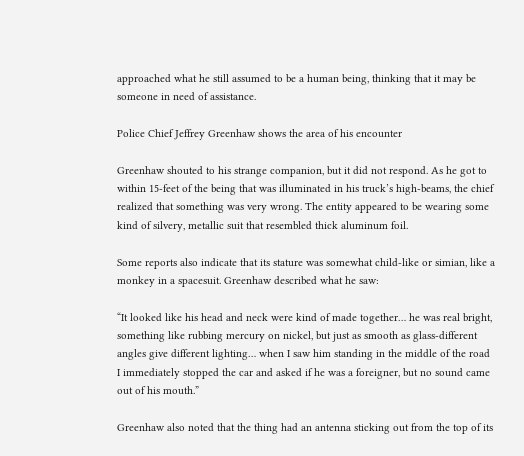approached what he still assumed to be a human being, thinking that it may be someone in need of assistance.

Police Chief Jeffrey Greenhaw shows the area of his encounter

Greenhaw shouted to his strange companion, but it did not respond. As he got to within 15-feet of the being that was illuminated in his truck’s high-beams, the chief realized that something was very wrong. The entity appeared to be wearing some kind of silvery, metallic suit that resembled thick aluminum foil.

Some reports also indicate that its stature was somewhat child-like or simian, like a monkey in a spacesuit. Greenhaw described what he saw:

“It looked like his head and neck were kind of made together… he was real bright, something like rubbing mercury on nickel, but just as smooth as glass-different angles give different lighting… when I saw him standing in the middle of the road I immediately stopped the car and asked if he was a foreigner, but no sound came out of his mouth.”

Greenhaw also noted that the thing had an antenna sticking out from the top of its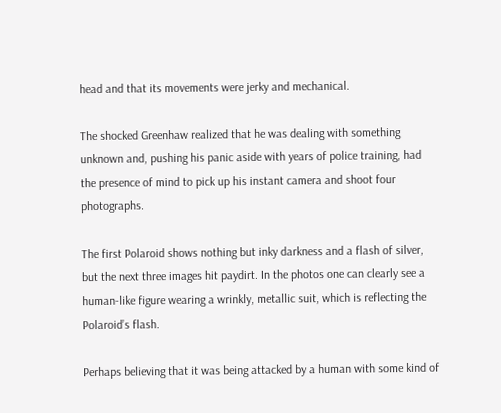head and that its movements were jerky and mechanical.

The shocked Greenhaw realized that he was dealing with something unknown and, pushing his panic aside with years of police training, had the presence of mind to pick up his instant camera and shoot four photographs.

The first Polaroid shows nothing but inky darkness and a flash of silver, but the next three images hit paydirt. In the photos one can clearly see a human-like figure wearing a wrinkly, metallic suit, which is reflecting the Polaroid’s flash.

Perhaps believing that it was being attacked by a human with some kind of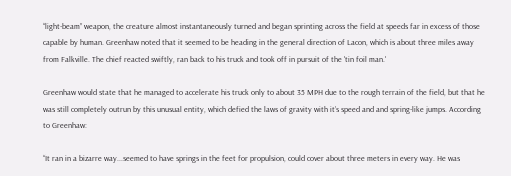“light-beam” weapon, the creature almost instantaneously turned and began sprinting across the field at speeds far in excess of those capable by human. Greenhaw noted that it seemed to be heading in the general direction of Lacon, which is about three miles away from Falkville. The chief reacted swiftly, ran back to his truck and took off in pursuit of the 'tin foil man.'

Greenhaw would state that he managed to accelerate his truck only to about 35 MPH due to the rough terrain of the field, but that he was still completely outrun by this unusual entity, which defied the laws of gravity with it’s speed and and spring-like jumps. According to Greenhaw:

“It ran in a bizarre way...seemed to have springs in the feet for propulsion, could cover about three meters in every way. He was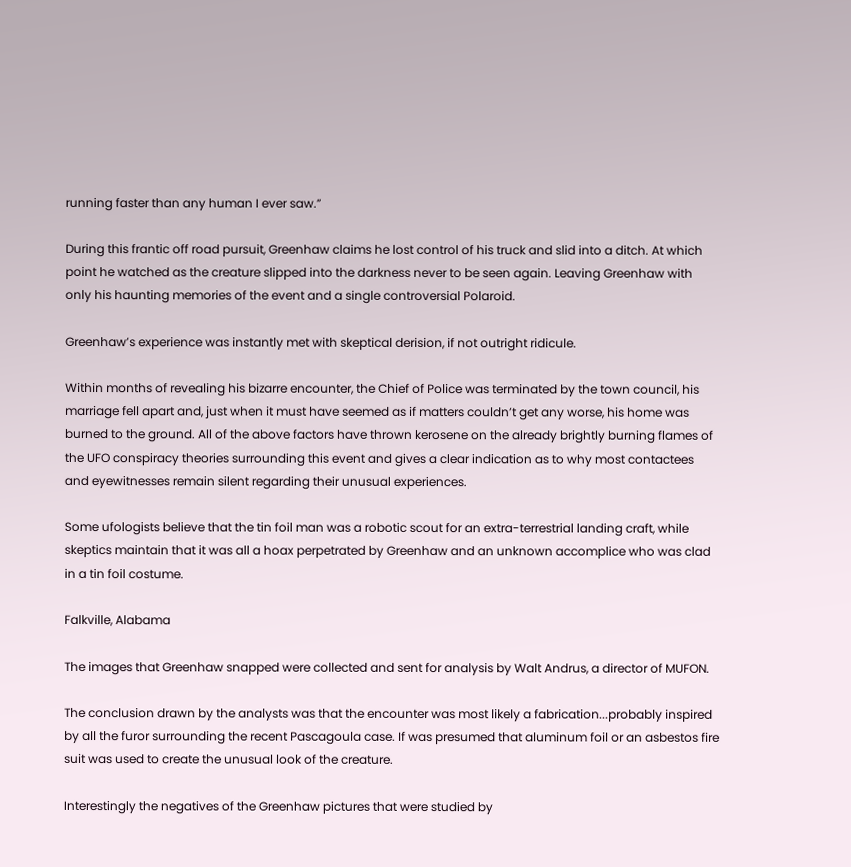running faster than any human I ever saw.”

During this frantic off road pursuit, Greenhaw claims he lost control of his truck and slid into a ditch. At which point he watched as the creature slipped into the darkness never to be seen again. Leaving Greenhaw with only his haunting memories of the event and a single controversial Polaroid.

Greenhaw’s experience was instantly met with skeptical derision, if not outright ridicule.

Within months of revealing his bizarre encounter, the Chief of Police was terminated by the town council, his marriage fell apart and, just when it must have seemed as if matters couldn’t get any worse, his home was burned to the ground. All of the above factors have thrown kerosene on the already brightly burning flames of the UFO conspiracy theories surrounding this event and gives a clear indication as to why most contactees and eyewitnesses remain silent regarding their unusual experiences.

Some ufologists believe that the tin foil man was a robotic scout for an extra-terrestrial landing craft, while skeptics maintain that it was all a hoax perpetrated by Greenhaw and an unknown accomplice who was clad in a tin foil costume.

Falkville, Alabama

The images that Greenhaw snapped were collected and sent for analysis by Walt Andrus, a director of MUFON.

The conclusion drawn by the analysts was that the encounter was most likely a fabrication...probably inspired by all the furor surrounding the recent Pascagoula case. If was presumed that aluminum foil or an asbestos fire suit was used to create the unusual look of the creature.

Interestingly the negatives of the Greenhaw pictures that were studied by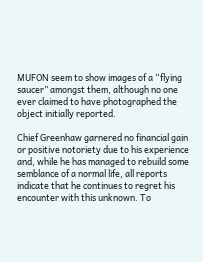MUFON seem to show images of a “flying saucer” amongst them, although no one ever claimed to have photographed the object initially reported.

Chief Greenhaw garnered no financial gain or positive notoriety due to his experience and, while he has managed to rebuild some semblance of a normal life, all reports indicate that he continues to regret his encounter with this unknown. To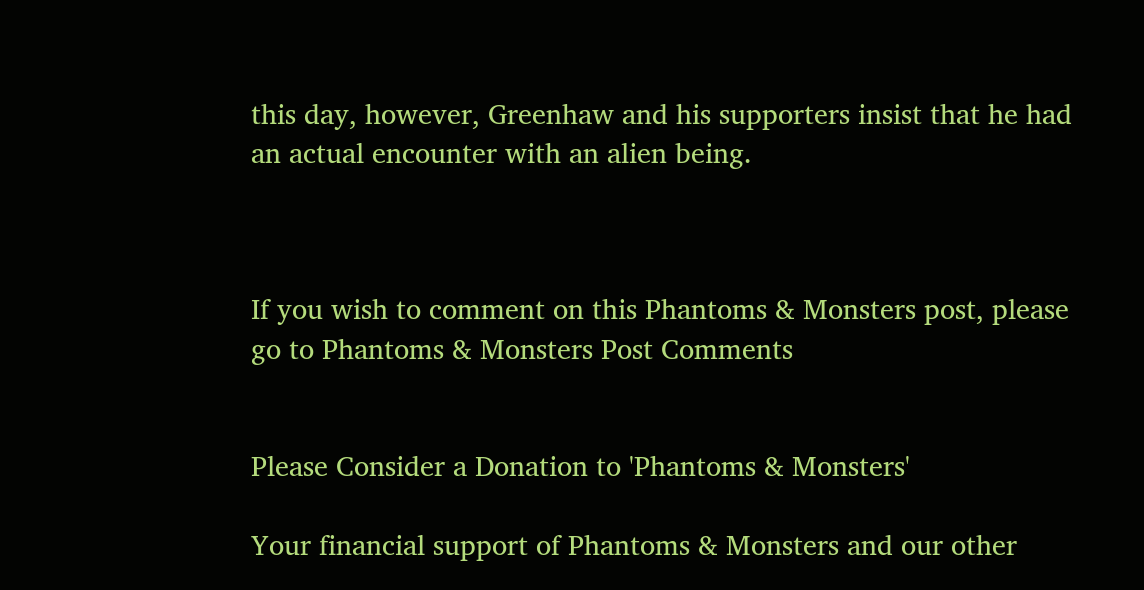this day, however, Greenhaw and his supporters insist that he had an actual encounter with an alien being.



If you wish to comment on this Phantoms & Monsters post, please go to Phantoms & Monsters Post Comments


Please Consider a Donation to 'Phantoms & Monsters'

Your financial support of Phantoms & Monsters and our other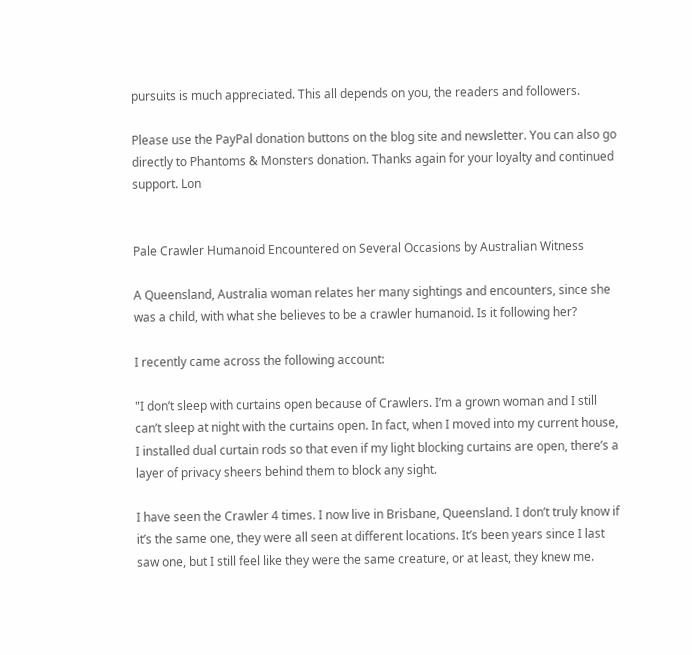pursuits is much appreciated. This all depends on you, the readers and followers.

Please use the PayPal donation buttons on the blog site and newsletter. You can also go directly to Phantoms & Monsters donation. Thanks again for your loyalty and continued support. Lon


Pale Crawler Humanoid Encountered on Several Occasions by Australian Witness

A Queensland, Australia woman relates her many sightings and encounters, since she was a child, with what she believes to be a crawler humanoid. Is it following her?

I recently came across the following account:

"I don’t sleep with curtains open because of Crawlers. I’m a grown woman and I still can’t sleep at night with the curtains open. In fact, when I moved into my current house, I installed dual curtain rods so that even if my light blocking curtains are open, there’s a layer of privacy sheers behind them to block any sight.

I have seen the Crawler 4 times. I now live in Brisbane, Queensland. I don’t truly know if it’s the same one, they were all seen at different locations. It’s been years since I last saw one, but I still feel like they were the same creature, or at least, they knew me.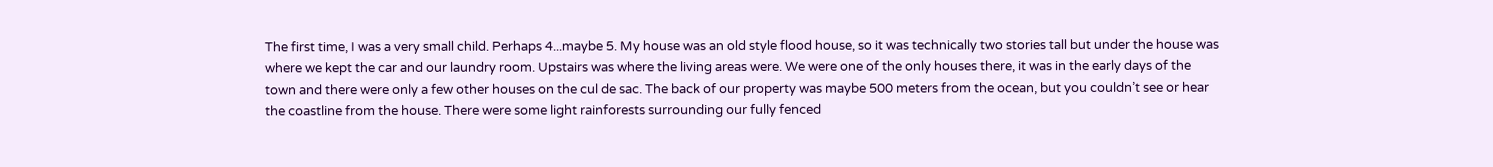The first time, I was a very small child. Perhaps 4...maybe 5. My house was an old style flood house, so it was technically two stories tall but under the house was where we kept the car and our laundry room. Upstairs was where the living areas were. We were one of the only houses there, it was in the early days of the town and there were only a few other houses on the cul de sac. The back of our property was maybe 500 meters from the ocean, but you couldn’t see or hear the coastline from the house. There were some light rainforests surrounding our fully fenced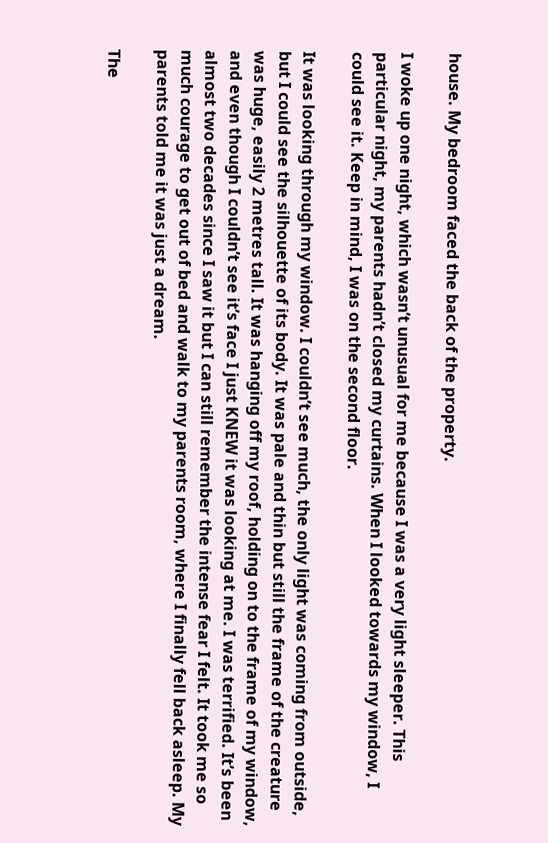house. My bedroom faced the back of the property.

I woke up one night, which wasn’t unusual for me because I was a very light sleeper. This particular night, my parents hadn’t closed my curtains. When I looked towards my window, I could see it. Keep in mind, I was on the second floor.

It was looking through my window. I couldn’t see much, the only light was coming from outside, but I could see the silhouette of its body. It was pale and thin but still the frame of the creature was huge, easily 2 metres tall. It was hanging off my roof, holding on to the frame of my window, and even though I couldn’t see it’s face I just KNEW it was looking at me. I was terrified. It’s been almost two decades since I saw it but I can still remember the intense fear I felt. It took me so much courage to get out of bed and walk to my parents room, where I finally fell back asleep. My parents told me it was just a dream.

The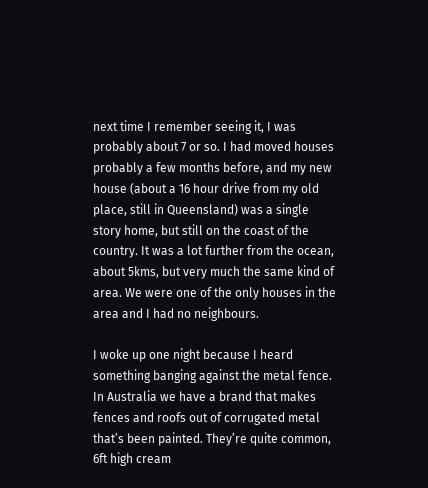next time I remember seeing it, I was probably about 7 or so. I had moved houses probably a few months before, and my new house (about a 16 hour drive from my old place, still in Queensland) was a single story home, but still on the coast of the country. It was a lot further from the ocean, about 5kms, but very much the same kind of area. We were one of the only houses in the area and I had no neighbours.

I woke up one night because I heard something banging against the metal fence. In Australia we have a brand that makes fences and roofs out of corrugated metal that’s been painted. They’re quite common, 6ft high cream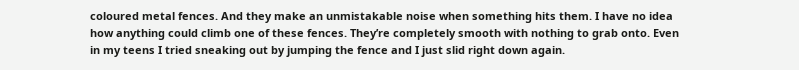coloured metal fences. And they make an unmistakable noise when something hits them. I have no idea how anything could climb one of these fences. They’re completely smooth with nothing to grab onto. Even in my teens I tried sneaking out by jumping the fence and I just slid right down again.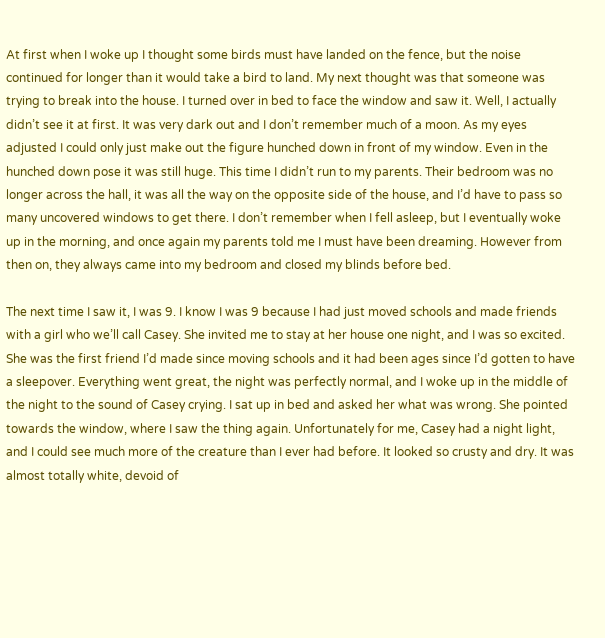At first when I woke up I thought some birds must have landed on the fence, but the noise continued for longer than it would take a bird to land. My next thought was that someone was trying to break into the house. I turned over in bed to face the window and saw it. Well, I actually didn’t see it at first. It was very dark out and I don’t remember much of a moon. As my eyes adjusted I could only just make out the figure hunched down in front of my window. Even in the hunched down pose it was still huge. This time I didn’t run to my parents. Their bedroom was no longer across the hall, it was all the way on the opposite side of the house, and I’d have to pass so many uncovered windows to get there. I don’t remember when I fell asleep, but I eventually woke up in the morning, and once again my parents told me I must have been dreaming. However from then on, they always came into my bedroom and closed my blinds before bed.

The next time I saw it, I was 9. I know I was 9 because I had just moved schools and made friends with a girl who we’ll call Casey. She invited me to stay at her house one night, and I was so excited. She was the first friend I’d made since moving schools and it had been ages since I’d gotten to have a sleepover. Everything went great, the night was perfectly normal, and I woke up in the middle of the night to the sound of Casey crying. I sat up in bed and asked her what was wrong. She pointed towards the window, where I saw the thing again. Unfortunately for me, Casey had a night light, and I could see much more of the creature than I ever had before. It looked so crusty and dry. It was almost totally white, devoid of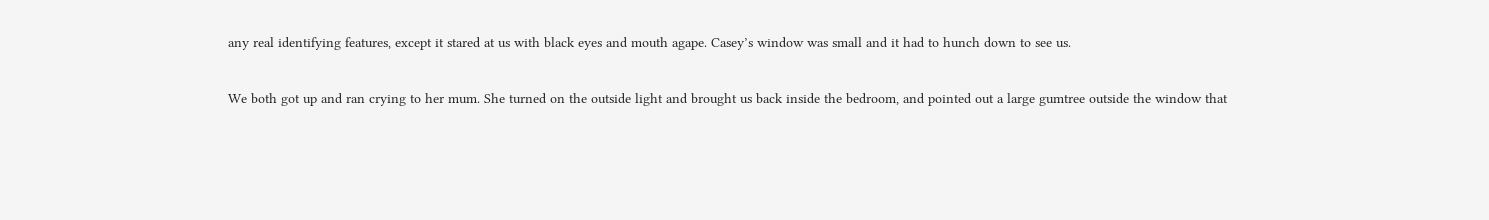any real identifying features, except it stared at us with black eyes and mouth agape. Casey’s window was small and it had to hunch down to see us.

We both got up and ran crying to her mum. She turned on the outside light and brought us back inside the bedroom, and pointed out a large gumtree outside the window that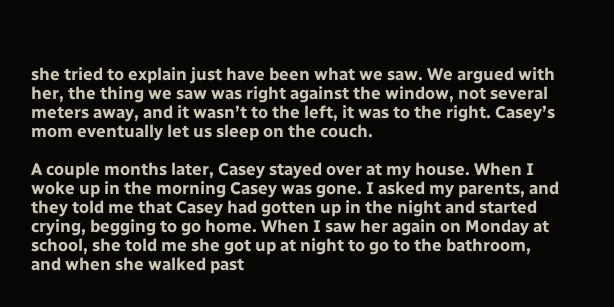she tried to explain just have been what we saw. We argued with her, the thing we saw was right against the window, not several meters away, and it wasn’t to the left, it was to the right. Casey’s mom eventually let us sleep on the couch.

A couple months later, Casey stayed over at my house. When I woke up in the morning Casey was gone. I asked my parents, and they told me that Casey had gotten up in the night and started crying, begging to go home. When I saw her again on Monday at school, she told me she got up at night to go to the bathroom, and when she walked past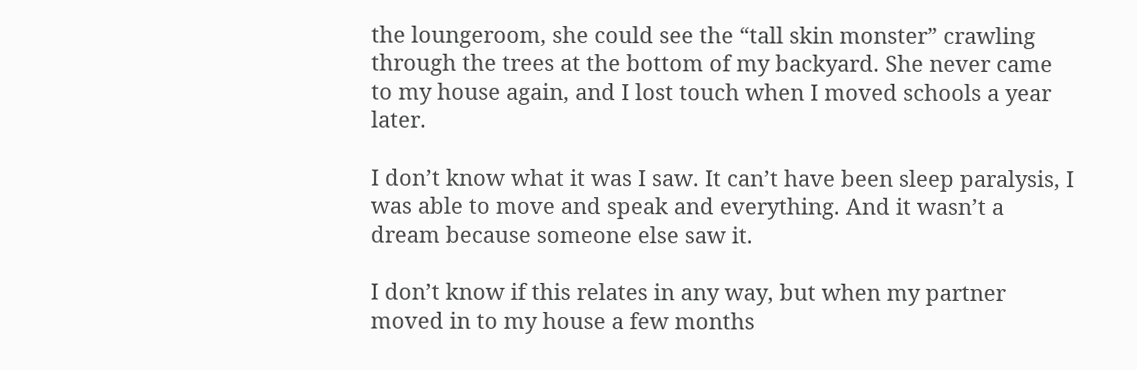the loungeroom, she could see the “tall skin monster” crawling through the trees at the bottom of my backyard. She never came to my house again, and I lost touch when I moved schools a year later.

I don’t know what it was I saw. It can’t have been sleep paralysis, I was able to move and speak and everything. And it wasn’t a dream because someone else saw it.

I don’t know if this relates in any way, but when my partner moved in to my house a few months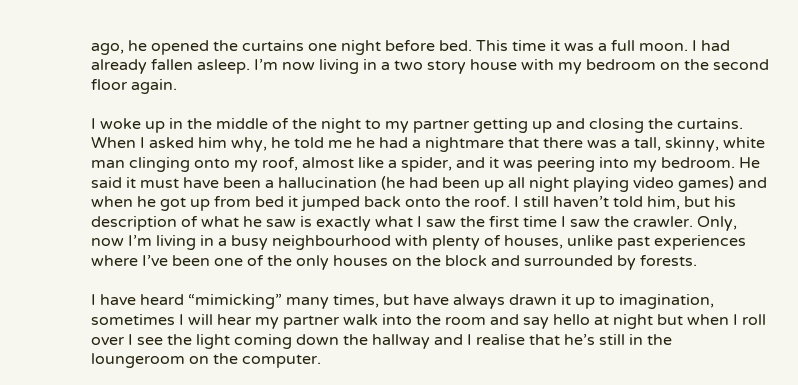ago, he opened the curtains one night before bed. This time it was a full moon. I had already fallen asleep. I’m now living in a two story house with my bedroom on the second floor again.

I woke up in the middle of the night to my partner getting up and closing the curtains. When I asked him why, he told me he had a nightmare that there was a tall, skinny, white man clinging onto my roof, almost like a spider, and it was peering into my bedroom. He said it must have been a hallucination (he had been up all night playing video games) and when he got up from bed it jumped back onto the roof. I still haven’t told him, but his description of what he saw is exactly what I saw the first time I saw the crawler. Only, now I’m living in a busy neighbourhood with plenty of houses, unlike past experiences where I’ve been one of the only houses on the block and surrounded by forests.

I have heard “mimicking” many times, but have always drawn it up to imagination, sometimes I will hear my partner walk into the room and say hello at night but when I roll over I see the light coming down the hallway and I realise that he’s still in the loungeroom on the computer.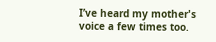I’ve heard my mother's voice a few times too.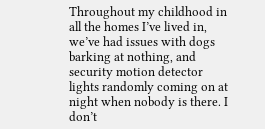Throughout my childhood in all the homes I’ve lived in, we’ve had issues with dogs barking at nothing, and security motion detector lights randomly coming on at night when nobody is there. I don’t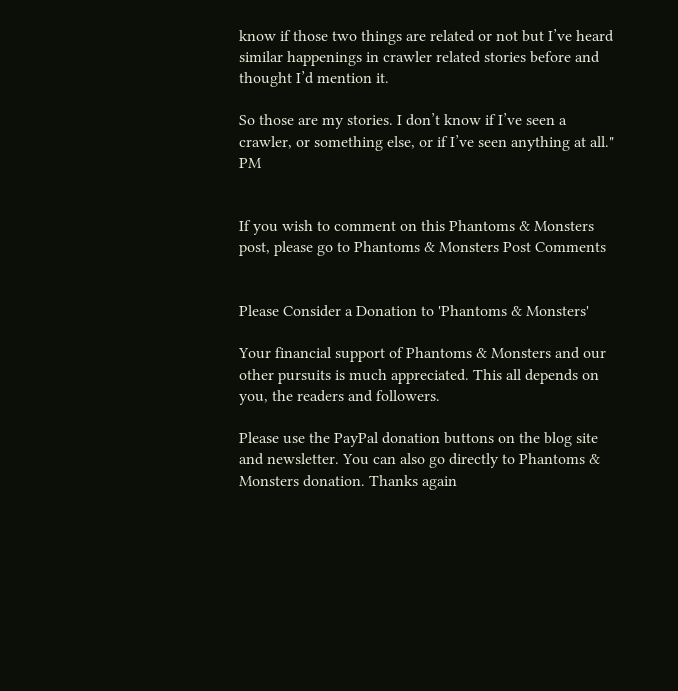know if those two things are related or not but I’ve heard similar happenings in crawler related stories before and thought I’d mention it.

So those are my stories. I don’t know if I’ve seen a crawler, or something else, or if I’ve seen anything at all." PM


If you wish to comment on this Phantoms & Monsters post, please go to Phantoms & Monsters Post Comments


Please Consider a Donation to 'Phantoms & Monsters'

Your financial support of Phantoms & Monsters and our other pursuits is much appreciated. This all depends on you, the readers and followers.

Please use the PayPal donation buttons on the blog site and newsletter. You can also go directly to Phantoms & Monsters donation. Thanks again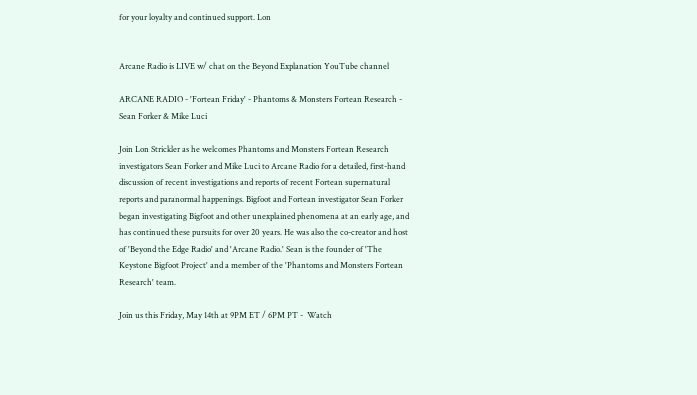for your loyalty and continued support. Lon


Arcane Radio is LIVE w/ chat on the Beyond Explanation YouTube channel

ARCANE RADIO - 'Fortean Friday' - Phantoms & Monsters Fortean Research - Sean Forker & Mike Luci

Join Lon Strickler as he welcomes Phantoms and Monsters Fortean Research investigators Sean Forker and Mike Luci to Arcane Radio for a detailed, first-hand discussion of recent investigations and reports of recent Fortean supernatural reports and paranormal happenings. Bigfoot and Fortean investigator Sean Forker began investigating Bigfoot and other unexplained phenomena at an early age, and has continued these pursuits for over 20 years. He was also the co-creator and host of 'Beyond the Edge Radio' and 'Arcane Radio.' Sean is the founder of 'The Keystone Bigfoot Project' and a member of the 'Phantoms and Monsters Fortean Research' team.

Join us this Friday, May 14th at 9PM ET / 6PM PT -  Watch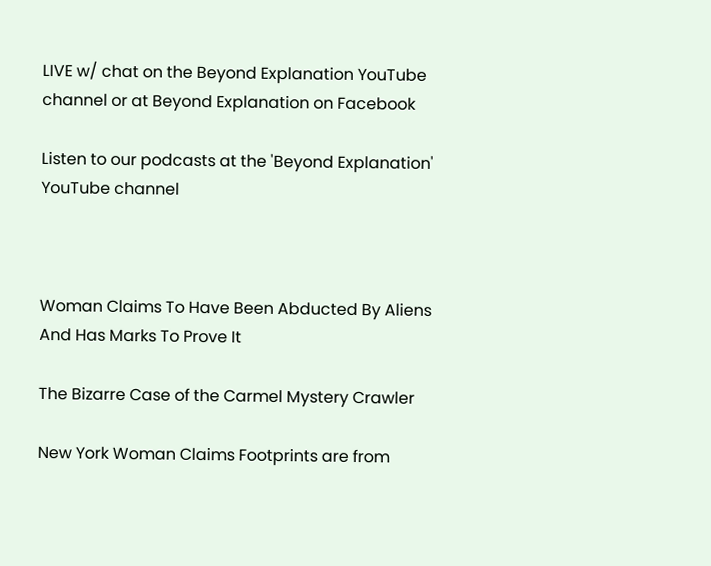LIVE w/ chat on the Beyond Explanation YouTube channel or at Beyond Explanation on Facebook

Listen to our podcasts at the 'Beyond Explanation' YouTube channel



Woman Claims To Have Been Abducted By Aliens And Has Marks To Prove It

The Bizarre Case of the Carmel Mystery Crawler

New York Woman Claims Footprints are from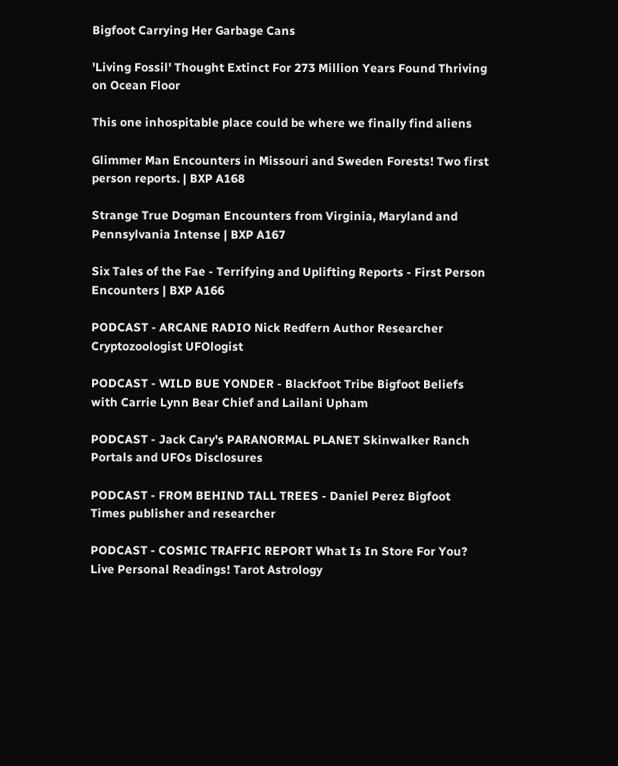Bigfoot Carrying Her Garbage Cans

'Living Fossil' Thought Extinct For 273 Million Years Found Thriving on Ocean Floor

This one inhospitable place could be where we finally find aliens

Glimmer Man Encounters in Missouri and Sweden Forests! Two first person reports. | BXP A168

Strange True Dogman Encounters from Virginia, Maryland and Pennsylvania Intense | BXP A167

Six Tales of the Fae - Terrifying and Uplifting Reports - First Person Encounters | BXP A166

PODCAST - ARCANE RADIO Nick Redfern Author Researcher Cryptozoologist UFOlogist

PODCAST - WILD BUE YONDER - Blackfoot Tribe Bigfoot Beliefs with Carrie Lynn Bear Chief and Lailani Upham

PODCAST - Jack Cary's PARANORMAL PLANET Skinwalker Ranch Portals and UFOs Disclosures

PODCAST - FROM BEHIND TALL TREES - Daniel Perez Bigfoot Times publisher and researcher

PODCAST - COSMIC TRAFFIC REPORT What Is In Store For You? Live Personal Readings! Tarot Astrology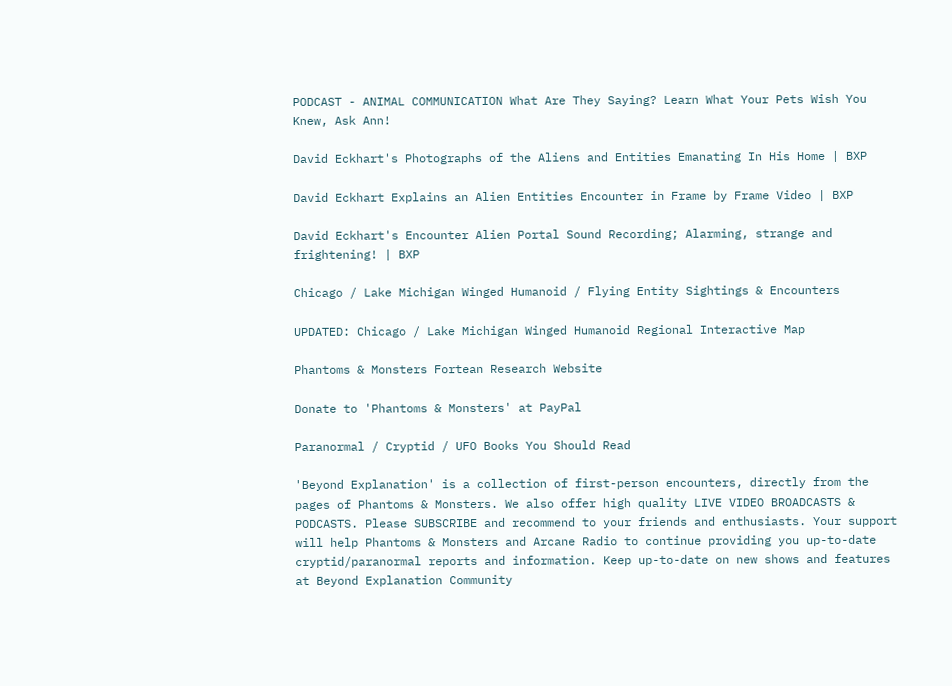PODCAST - ANIMAL COMMUNICATION What Are They Saying? Learn What Your Pets Wish You Knew, Ask Ann!

David Eckhart's Photographs of the Aliens and Entities Emanating In His Home | BXP

David Eckhart Explains an Alien Entities Encounter in Frame by Frame Video | BXP

David Eckhart's Encounter Alien Portal Sound Recording; Alarming, strange and frightening! | BXP

Chicago / Lake Michigan Winged Humanoid / Flying Entity Sightings & Encounters

UPDATED: Chicago / Lake Michigan Winged Humanoid Regional Interactive Map

Phantoms & Monsters Fortean Research Website

Donate to 'Phantoms & Monsters' at PayPal

Paranormal / Cryptid / UFO Books You Should Read

'Beyond Explanation' is a collection of first-person encounters, directly from the pages of Phantoms & Monsters. We also offer high quality LIVE VIDEO BROADCASTS & PODCASTS. Please SUBSCRIBE and recommend to your friends and enthusiasts. Your support will help Phantoms & Monsters and Arcane Radio to continue providing you up-to-date cryptid/paranormal reports and information. Keep up-to-date on new shows and features at Beyond Explanation Community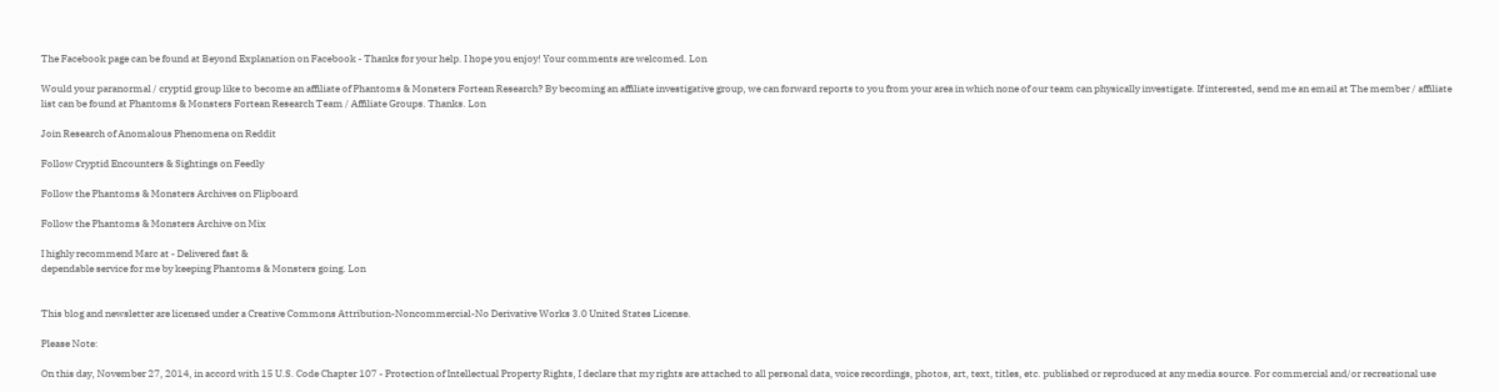The Facebook page can be found at Beyond Explanation on Facebook - Thanks for your help. I hope you enjoy! Your comments are welcomed. Lon

Would your paranormal / cryptid group like to become an affiliate of Phantoms & Monsters Fortean Research? By becoming an affiliate investigative group, we can forward reports to you from your area in which none of our team can physically investigate. If interested, send me an email at The member / affiliate list can be found at Phantoms & Monsters Fortean Research Team / Affiliate Groups. Thanks. Lon

Join Research of Anomalous Phenomena on Reddit

Follow Cryptid Encounters & Sightings on Feedly

Follow the Phantoms & Monsters Archives on Flipboard

Follow the Phantoms & Monsters Archive on Mix

I highly recommend Marc at - Delivered fast &
dependable service for me by keeping Phantoms & Monsters going. Lon


This blog and newsletter are licensed under a Creative Commons Attribution-Noncommercial-No Derivative Works 3.0 United States License.

Please Note:

On this day, November 27, 2014, in accord with 15 U.S. Code Chapter 107 - Protection of Intellectual Property Rights, I declare that my rights are attached to all personal data, voice recordings, photos, art, text, titles, etc. published or reproduced at any media source. For commercial and/or recreational use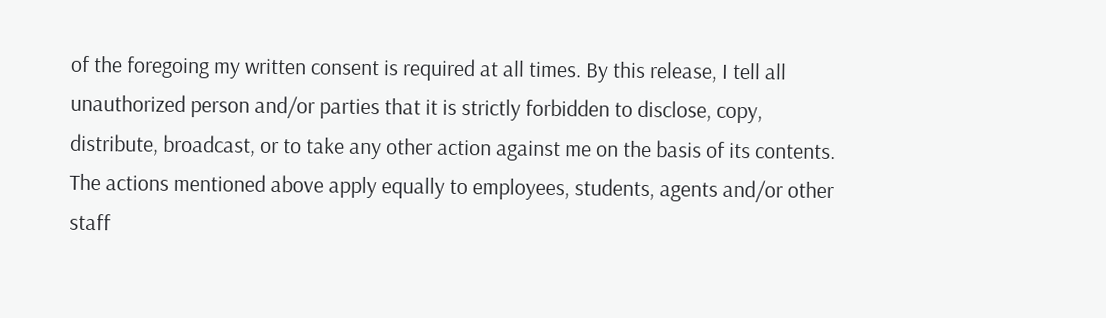of the foregoing my written consent is required at all times. By this release, I tell all unauthorized person and/or parties that it is strictly forbidden to disclose, copy, distribute, broadcast, or to take any other action against me on the basis of its contents. The actions mentioned above apply equally to employees, students, agents and/or other staff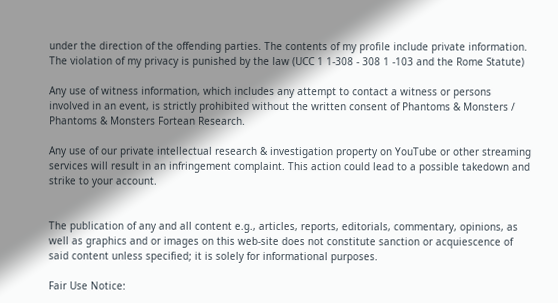under the direction of the offending parties. The contents of my profile include private information. The violation of my privacy is punished by the law (UCC 1 1-308 - 308 1 -103 and the Rome Statute)

Any use of witness information, which includes any attempt to contact a witness or persons involved in an event, is strictly prohibited without the written consent of Phantoms & Monsters / Phantoms & Monsters Fortean Research.

Any use of our private intellectual research & investigation property on YouTube or other streaming services will result in an infringement complaint. This action could lead to a possible takedown and strike to your account.


The publication of any and all content e.g., articles, reports, editorials, commentary, opinions, as well as graphics and or images on this web-site does not constitute sanction or acquiescence of said content unless specified; it is solely for informational purposes.

Fair Use Notice: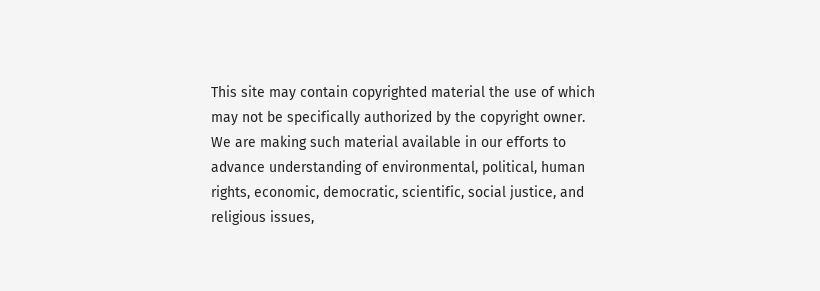This site may contain copyrighted material the use of which may not be specifically authorized by the copyright owner. We are making such material available in our efforts to advance understanding of environmental, political, human rights, economic, democratic, scientific, social justice, and religious issues,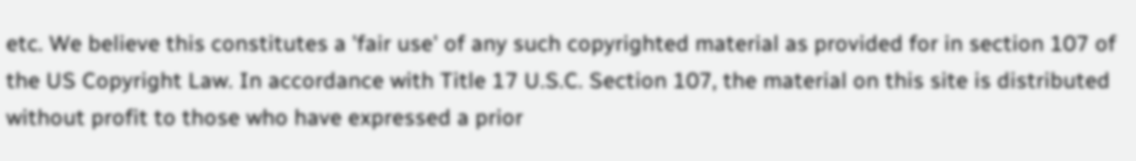etc. We believe this constitutes a 'fair use' of any such copyrighted material as provided for in section 107 of the US Copyright Law. In accordance with Title 17 U.S.C. Section 107, the material on this site is distributed without profit to those who have expressed a prior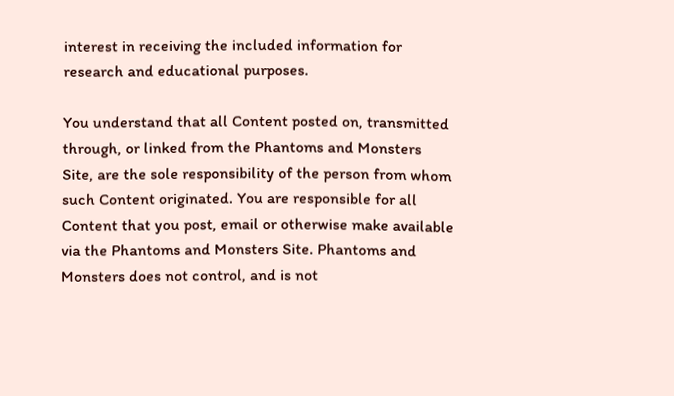interest in receiving the included information for research and educational purposes.

You understand that all Content posted on, transmitted through, or linked from the Phantoms and Monsters Site, are the sole responsibility of the person from whom such Content originated. You are responsible for all Content that you post, email or otherwise make available via the Phantoms and Monsters Site. Phantoms and Monsters does not control, and is not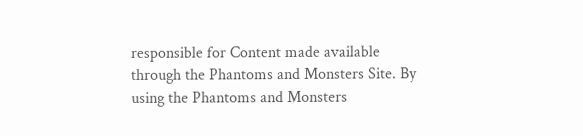responsible for Content made available through the Phantoms and Monsters Site. By using the Phantoms and Monsters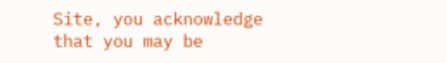Site, you acknowledge that you may be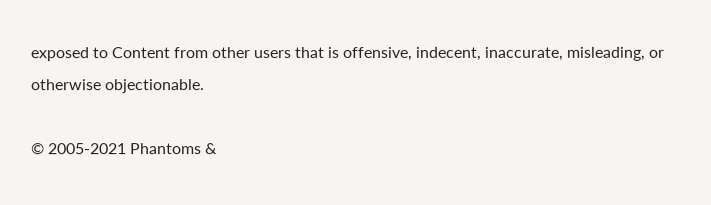exposed to Content from other users that is offensive, indecent, inaccurate, misleading, or otherwise objectionable.

© 2005-2021 Phantoms &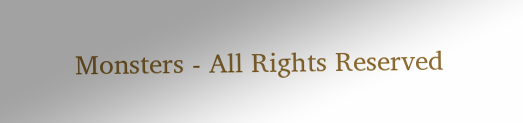Monsters - All Rights Reserved